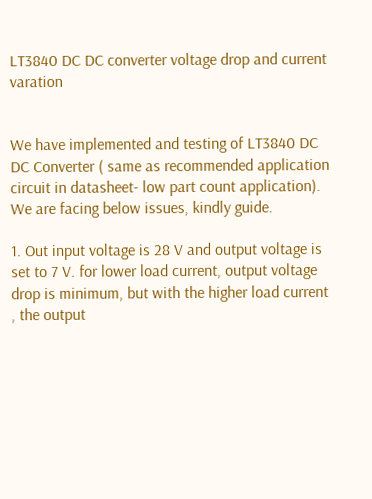LT3840 DC DC converter voltage drop and current varation


We have implemented and testing of LT3840 DC DC Converter ( same as recommended application circuit in datasheet- low part count application). We are facing below issues, kindly guide.

1. Out input voltage is 28 V and output voltage is set to 7 V. for lower load current, output voltage drop is minimum, but with the higher load current , the output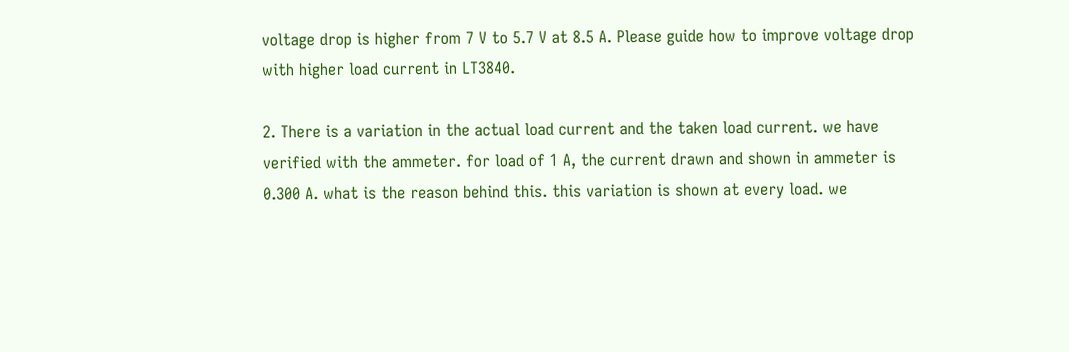voltage drop is higher from 7 V to 5.7 V at 8.5 A. Please guide how to improve voltage drop with higher load current in LT3840.

2. There is a variation in the actual load current and the taken load current. we have verified with the ammeter. for load of 1 A, the current drawn and shown in ammeter is 0.300 A. what is the reason behind this. this variation is shown at every load. we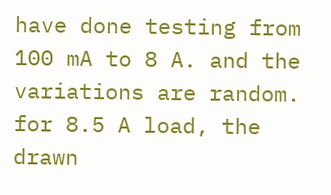have done testing from 100 mA to 8 A. and the variations are random. for 8.5 A load, the drawn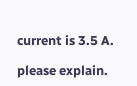current is 3.5 A.

please explain.